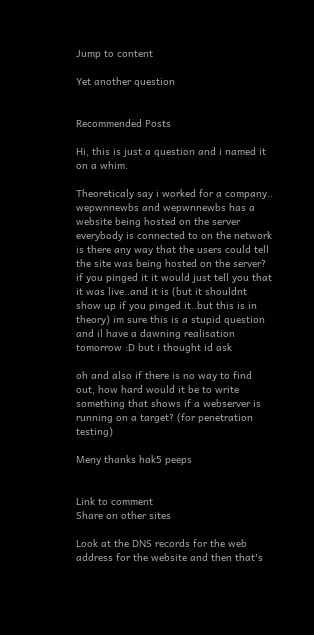Jump to content

Yet another question


Recommended Posts

Hi, this is just a question and i named it on a whim.

Theoreticaly say i worked for a company.. wepwnnewbs and wepwnnewbs has a website being hosted on the server everybody is connected to on the network is there any way that the users could tell the site was being hosted on the server? if you pinged it it would just tell you that it was live..and it is (but it shouldnt show up if you pinged it..but this is in theory) im sure this is a stupid question and il have a dawning realisation tomorrow :D but i thought id ask

oh and also if there is no way to find out, how hard would it be to write something that shows if a webserver is running on a target? (for penetration testing)

Meny thanks hak5 peeps


Link to comment
Share on other sites

Look at the DNS records for the web address for the website and then that's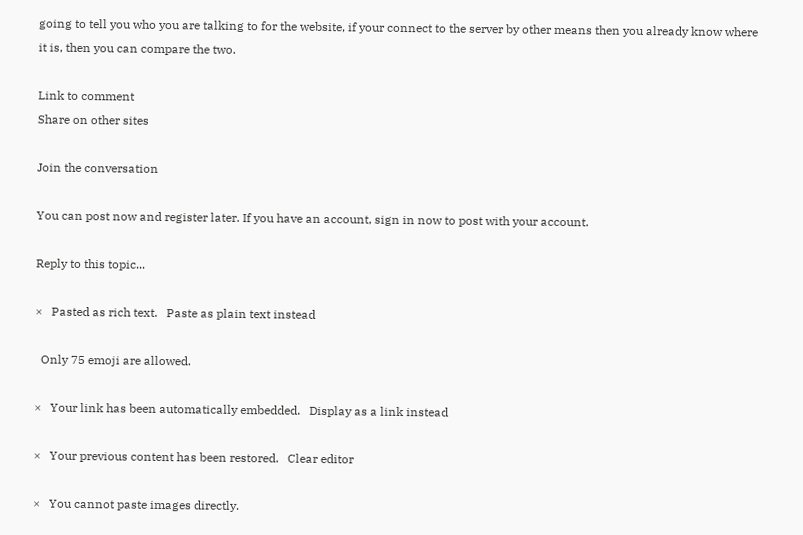going to tell you who you are talking to for the website, if your connect to the server by other means then you already know where it is, then you can compare the two.

Link to comment
Share on other sites

Join the conversation

You can post now and register later. If you have an account, sign in now to post with your account.

Reply to this topic...

×   Pasted as rich text.   Paste as plain text instead

  Only 75 emoji are allowed.

×   Your link has been automatically embedded.   Display as a link instead

×   Your previous content has been restored.   Clear editor

×   You cannot paste images directly.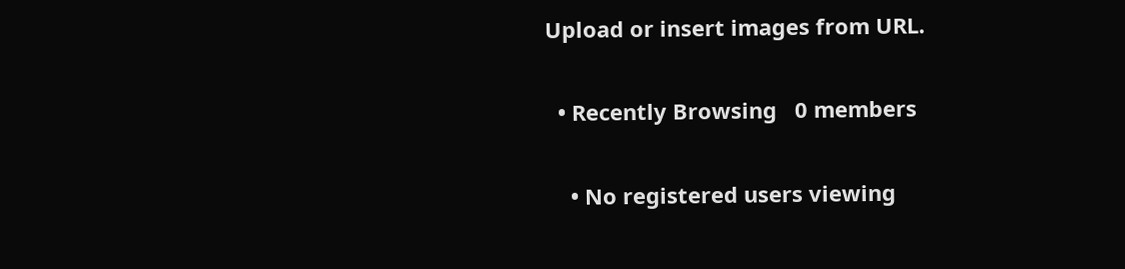Upload or insert images from URL.

  • Recently Browsing   0 members

    • No registered users viewing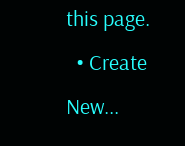this page.
  • Create New...